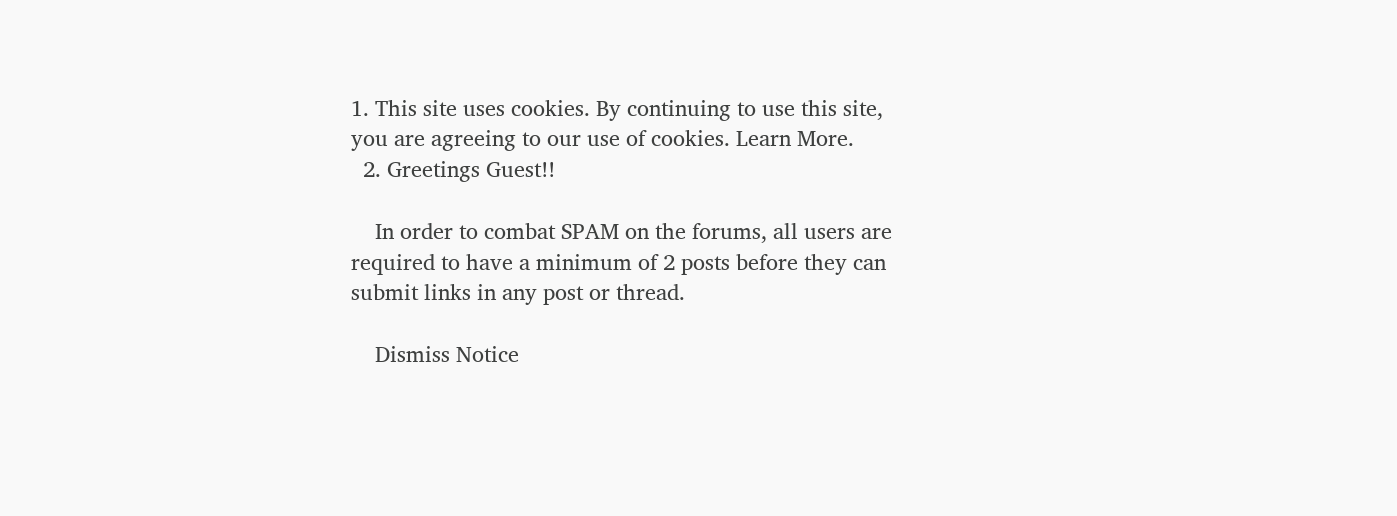1. This site uses cookies. By continuing to use this site, you are agreeing to our use of cookies. Learn More.
  2. Greetings Guest!!

    In order to combat SPAM on the forums, all users are required to have a minimum of 2 posts before they can submit links in any post or thread.

    Dismiss Notice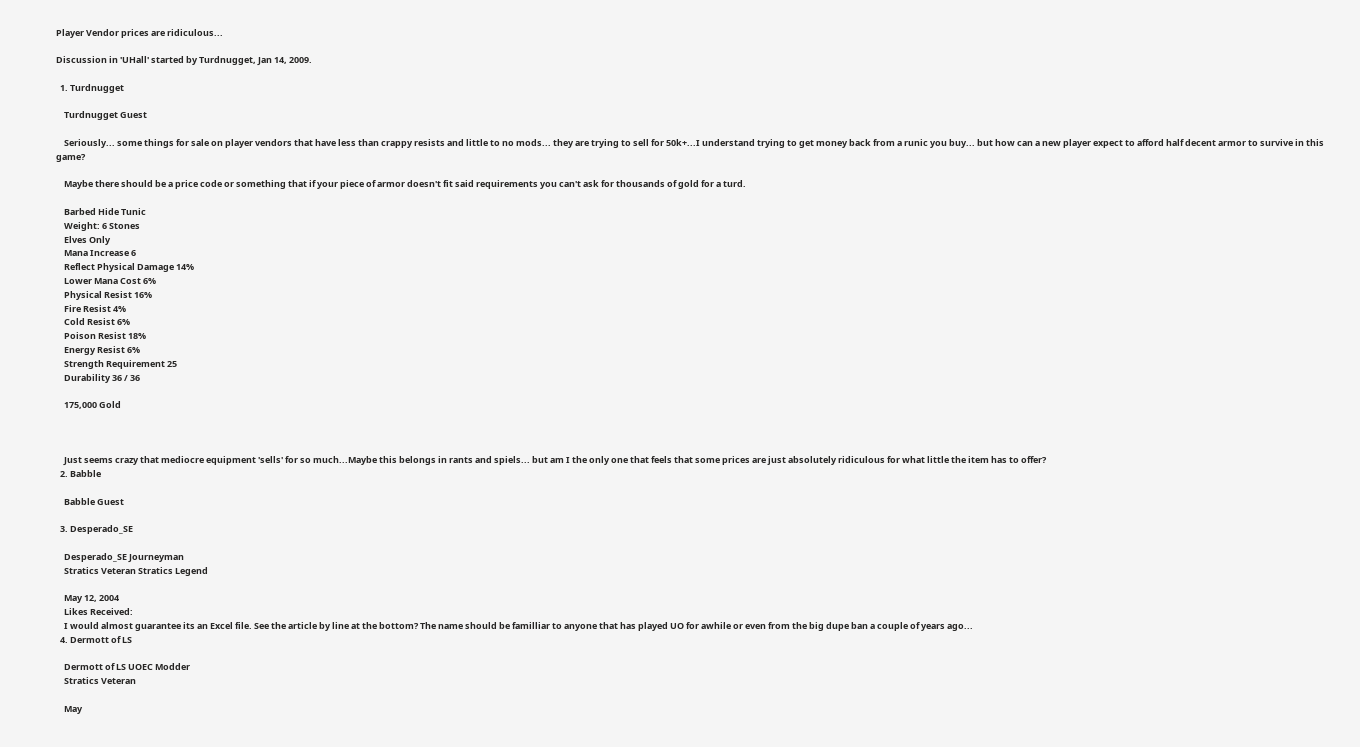Player Vendor prices are ridiculous...

Discussion in 'UHall' started by Turdnugget, Jan 14, 2009.

  1. Turdnugget

    Turdnugget Guest

    Seriously... some things for sale on player vendors that have less than crappy resists and little to no mods... they are trying to sell for 50k+...I understand trying to get money back from a runic you buy... but how can a new player expect to afford half decent armor to survive in this game?

    Maybe there should be a price code or something that if your piece of armor doesn't fit said requirements you can't ask for thousands of gold for a turd.

    Barbed Hide Tunic
    Weight: 6 Stones
    Elves Only
    Mana Increase 6
    Reflect Physical Damage 14%
    Lower Mana Cost 6%
    Physical Resist 16%
    Fire Resist 4%
    Cold Resist 6%
    Poison Resist 18%
    Energy Resist 6%
    Strength Requirement 25
    Durability 36 / 36

    175,000 Gold



    Just seems crazy that mediocre equipment 'sells' for so much...Maybe this belongs in rants and spiels... but am I the only one that feels that some prices are just absolutely ridiculous for what little the item has to offer?
  2. Babble

    Babble Guest

  3. Desperado_SE

    Desperado_SE Journeyman
    Stratics Veteran Stratics Legend

    May 12, 2004
    Likes Received:
    I would almost guarantee its an Excel file. See the article by line at the bottom? The name should be familliar to anyone that has played UO for awhile or even from the big dupe ban a couple of years ago...
  4. Dermott of LS

    Dermott of LS UOEC Modder
    Stratics Veteran

    May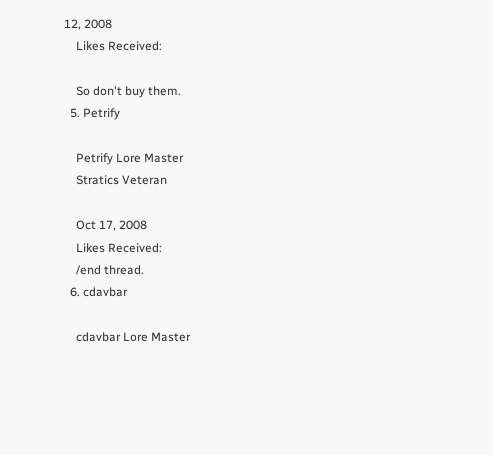12, 2008
    Likes Received:

    So don't buy them.
  5. Petrify

    Petrify Lore Master
    Stratics Veteran

    Oct 17, 2008
    Likes Received:
    /end thread.
  6. cdavbar

    cdavbar Lore Master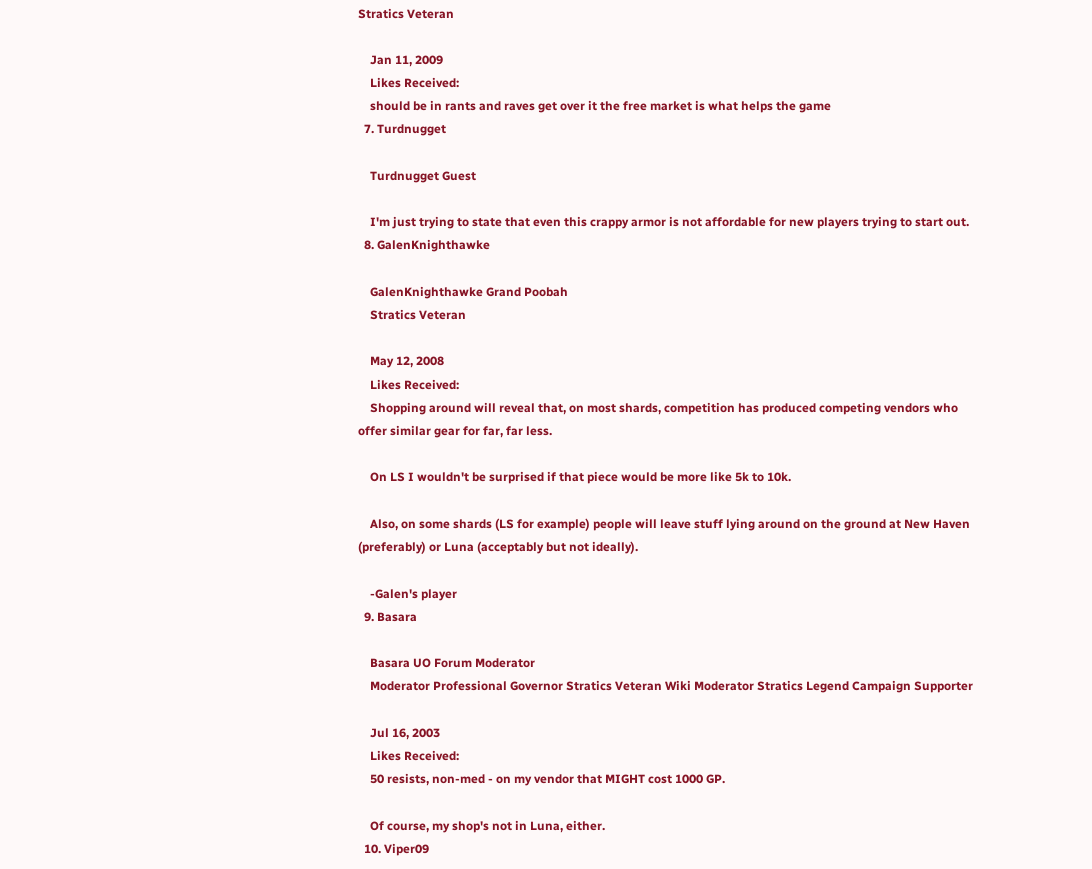Stratics Veteran

    Jan 11, 2009
    Likes Received:
    should be in rants and raves get over it the free market is what helps the game
  7. Turdnugget

    Turdnugget Guest

    I'm just trying to state that even this crappy armor is not affordable for new players trying to start out.
  8. GalenKnighthawke

    GalenKnighthawke Grand Poobah
    Stratics Veteran

    May 12, 2008
    Likes Received:
    Shopping around will reveal that, on most shards, competition has produced competing vendors who offer similar gear for far, far less.

    On LS I wouldn't be surprised if that piece would be more like 5k to 10k.

    Also, on some shards (LS for example) people will leave stuff lying around on the ground at New Haven (preferably) or Luna (acceptably but not ideally).

    -Galen's player
  9. Basara

    Basara UO Forum Moderator
    Moderator Professional Governor Stratics Veteran Wiki Moderator Stratics Legend Campaign Supporter

    Jul 16, 2003
    Likes Received:
    50 resists, non-med - on my vendor that MIGHT cost 1000 GP.

    Of course, my shop's not in Luna, either.
  10. Viper09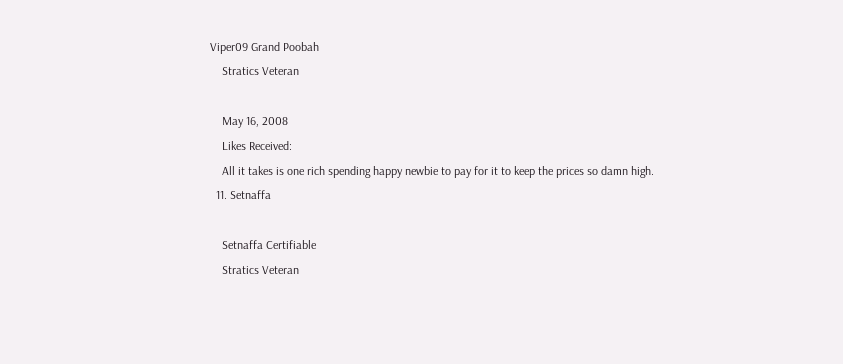Viper09 Grand Poobah
    Stratics Veteran

    May 16, 2008
    Likes Received:
    All it takes is one rich spending happy newbie to pay for it to keep the prices so damn high.
  11. Setnaffa

    Setnaffa Certifiable
    Stratics Veteran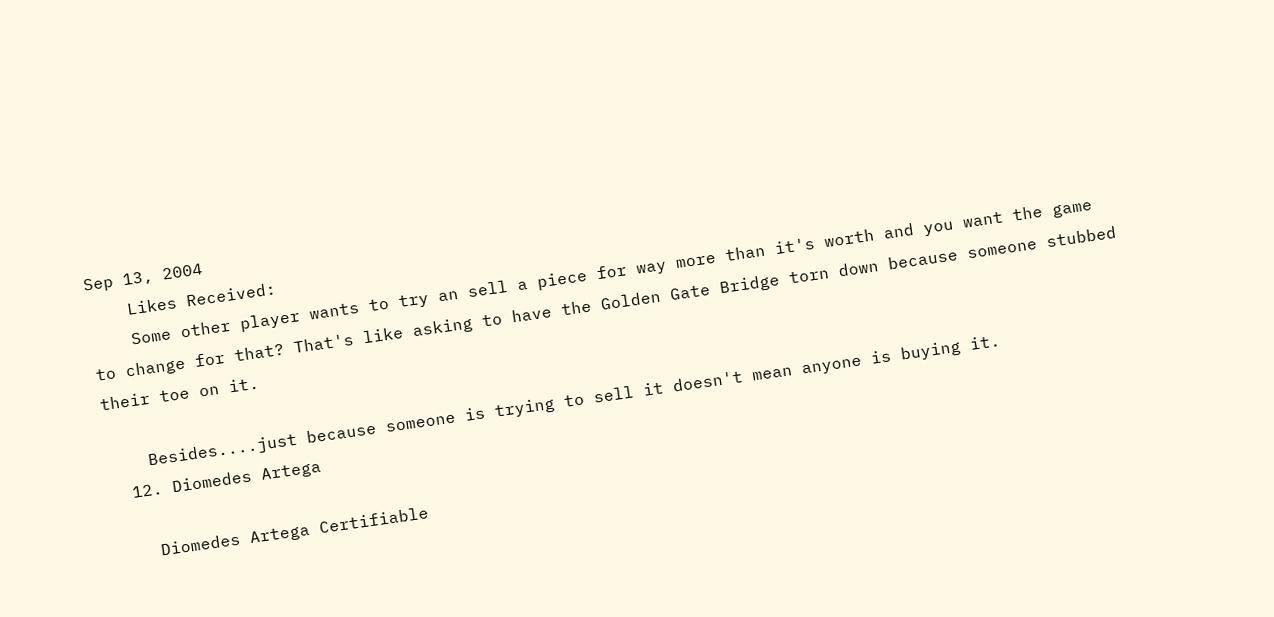Sep 13, 2004
    Likes Received:
    Some other player wants to try an sell a piece for way more than it's worth and you want the game to change for that? That's like asking to have the Golden Gate Bridge torn down because someone stubbed their toe on it.

    Besides....just because someone is trying to sell it doesn't mean anyone is buying it.
  12. Diomedes Artega

    Diomedes Artega Certifiable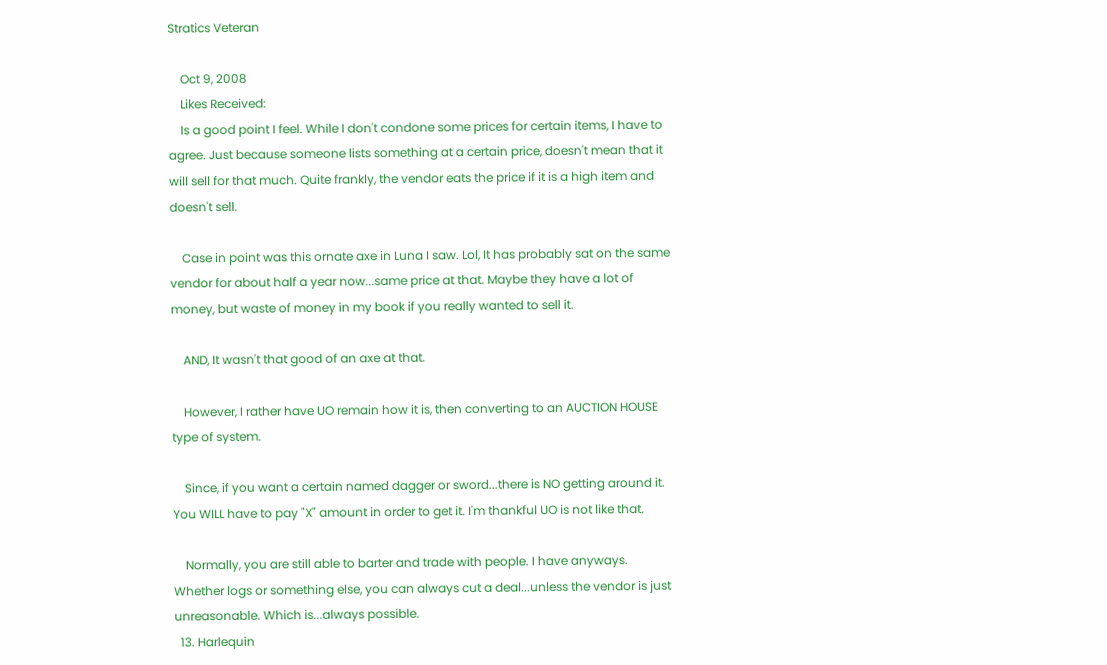Stratics Veteran

    Oct 9, 2008
    Likes Received:
    Is a good point I feel. While I don't condone some prices for certain items, I have to agree. Just because someone lists something at a certain price, doesn't mean that it will sell for that much. Quite frankly, the vendor eats the price if it is a high item and doesn't sell.

    Case in point was this ornate axe in Luna I saw. Lol, It has probably sat on the same vendor for about half a year now...same price at that. Maybe they have a lot of money, but waste of money in my book if you really wanted to sell it.

    AND, It wasn't that good of an axe at that.

    However, I rather have UO remain how it is, then converting to an AUCTION HOUSE type of system.

    Since, if you want a certain named dagger or sword...there is NO getting around it. You WILL have to pay "X" amount in order to get it. I'm thankful UO is not like that.

    Normally, you are still able to barter and trade with people. I have anyways. Whether logs or something else, you can always cut a deal...unless the vendor is just unreasonable. Which is...always possible.
  13. Harlequin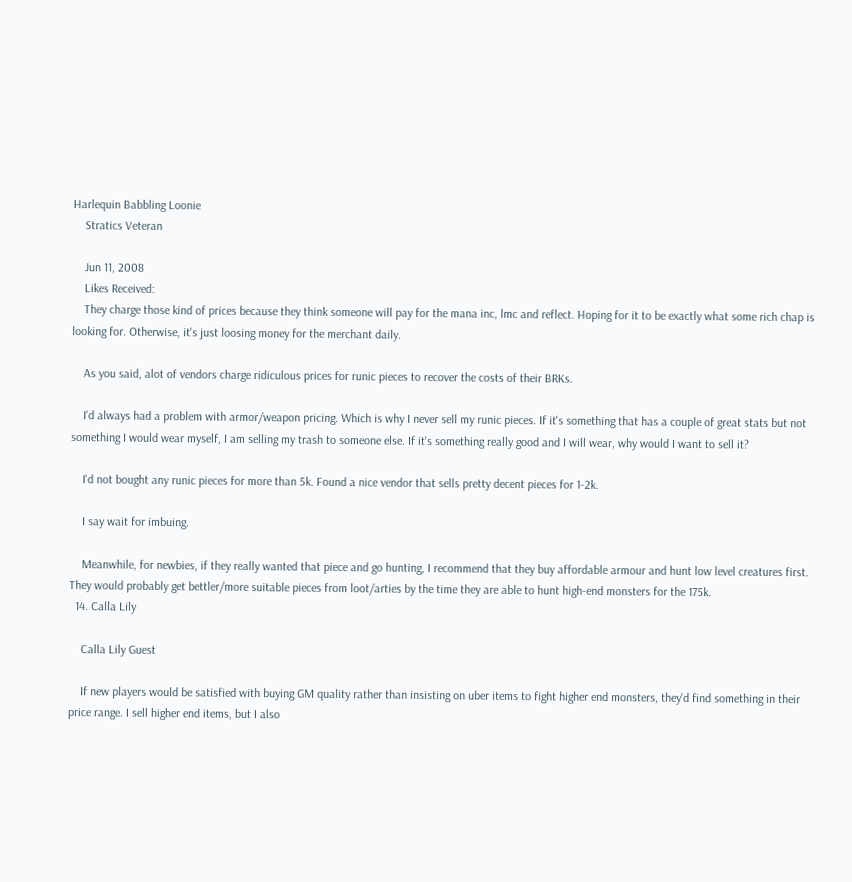Harlequin Babbling Loonie
    Stratics Veteran

    Jun 11, 2008
    Likes Received:
    They charge those kind of prices because they think someone will pay for the mana inc, lmc and reflect. Hoping for it to be exactly what some rich chap is looking for. Otherwise, it's just loosing money for the merchant daily.

    As you said, alot of vendors charge ridiculous prices for runic pieces to recover the costs of their BRKs.

    I'd always had a problem with armor/weapon pricing. Which is why I never sell my runic pieces. If it's something that has a couple of great stats but not something I would wear myself, I am selling my trash to someone else. If it's something really good and I will wear, why would I want to sell it?

    I'd not bought any runic pieces for more than 5k. Found a nice vendor that sells pretty decent pieces for 1-2k.

    I say wait for imbuing.

    Meanwhile, for newbies, if they really wanted that piece and go hunting, I recommend that they buy affordable armour and hunt low level creatures first. They would probably get bettler/more suitable pieces from loot/arties by the time they are able to hunt high-end monsters for the 175k.
  14. Calla Lily

    Calla Lily Guest

    If new players would be satisfied with buying GM quality rather than insisting on uber items to fight higher end monsters, they'd find something in their price range. I sell higher end items, but I also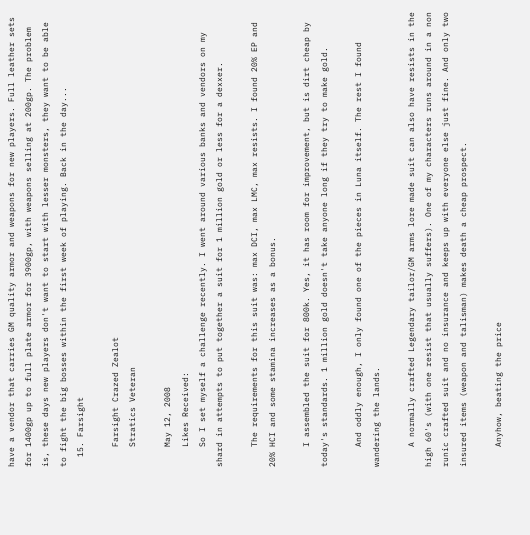have a vendor that carries GM quality armor and weapons for new players. Full leather sets for 1400gp up to full plate armor for 3900gp, with weapons selling at 200gp. The problem is, these days new players don't want to start with lesser monsters, they want to be able to fight the big bosses within the first week of playing. Back in the day...
  15. Farsight

    Farsight Crazed Zealot
    Stratics Veteran

    May 12, 2008
    Likes Received:
    So I set myself a challenge recently. I went around various banks and vendors on my shard in attempts to put together a suit for 1 million gold or less for a dexxer.

    The requirements for this suit was: max DCI, max LMC, max resists. I found 20% EP and 20% HCI and some stamina increases as a bonus.

    I assembled the suit for 800k. Yes, it has room for improvement, but is dirt cheap by today's standards. 1 million gold doesn't take anyone long if they try to make gold.

    And oddly enough, I only found one of the pieces in Luna itself. The rest I found wandering the lands.

    A normally crafted Legendary tailor/GM arms lore made suit can also have resists in the high 60's (with one resist that usually suffers). One of my characters runs around in a non runic crafted suit and no insurance and keeps up with everyone else just fine. And only two insured items (weapon and talisman) makes death a cheap prospect.

    Anyhow, beating the price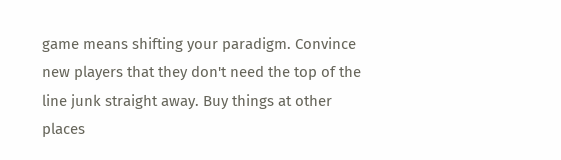game means shifting your paradigm. Convince new players that they don't need the top of the line junk straight away. Buy things at other places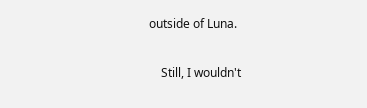outside of Luna.

    Still, I wouldn't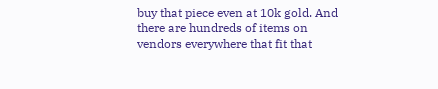buy that piece even at 10k gold. And there are hundreds of items on vendors everywhere that fit that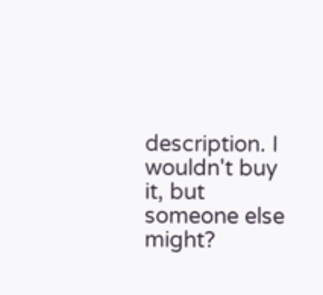description. I wouldn't buy it, but someone else might?